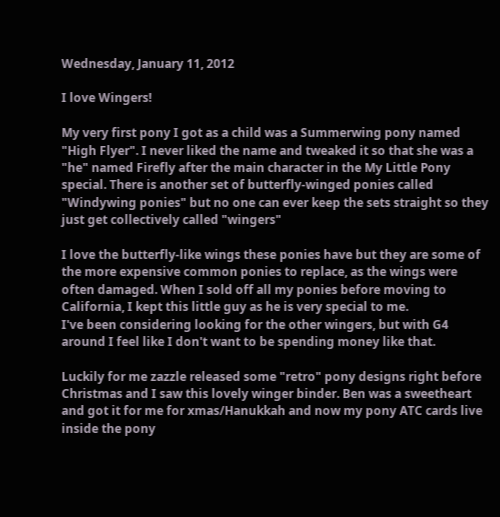Wednesday, January 11, 2012

I love Wingers!

My very first pony I got as a child was a Summerwing pony named "High Flyer". I never liked the name and tweaked it so that she was a "he" named Firefly after the main character in the My Little Pony special. There is another set of butterfly-winged ponies called "Windywing ponies" but no one can ever keep the sets straight so they just get collectively called "wingers"

I love the butterfly-like wings these ponies have but they are some of the more expensive common ponies to replace, as the wings were often damaged. When I sold off all my ponies before moving to California, I kept this little guy as he is very special to me.
I've been considering looking for the other wingers, but with G4 around I feel like I don't want to be spending money like that.

Luckily for me zazzle released some "retro" pony designs right before Christmas and I saw this lovely winger binder. Ben was a sweetheart and got it for me for xmas/Hanukkah and now my pony ATC cards live inside the pony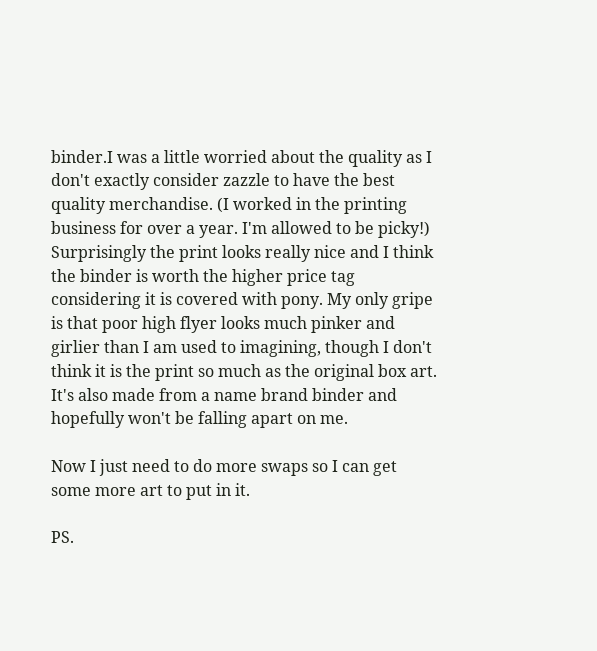binder.I was a little worried about the quality as I don't exactly consider zazzle to have the best quality merchandise. (I worked in the printing business for over a year. I'm allowed to be picky!) Surprisingly the print looks really nice and I think the binder is worth the higher price tag considering it is covered with pony. My only gripe is that poor high flyer looks much pinker and girlier than I am used to imagining, though I don't think it is the print so much as the original box art. It's also made from a name brand binder and hopefully won't be falling apart on me.

Now I just need to do more swaps so I can get some more art to put in it.

PS.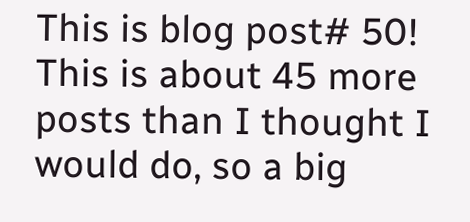This is blog post# 50! This is about 45 more posts than I thought I would do, so a big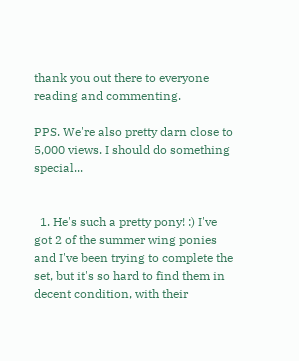thank you out there to everyone reading and commenting.

PPS. We're also pretty darn close to 5,000 views. I should do something special...


  1. He's such a pretty pony! :) I've got 2 of the summer wing ponies and I've been trying to complete the set, but it's so hard to find them in decent condition, with their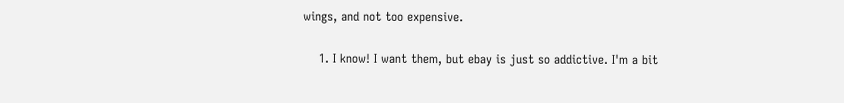wings, and not too expensive.

    1. I know! I want them, but ebay is just so addictive. I'm a bit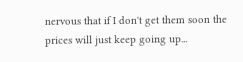nervous that if I don't get them soon the prices will just keep going up...